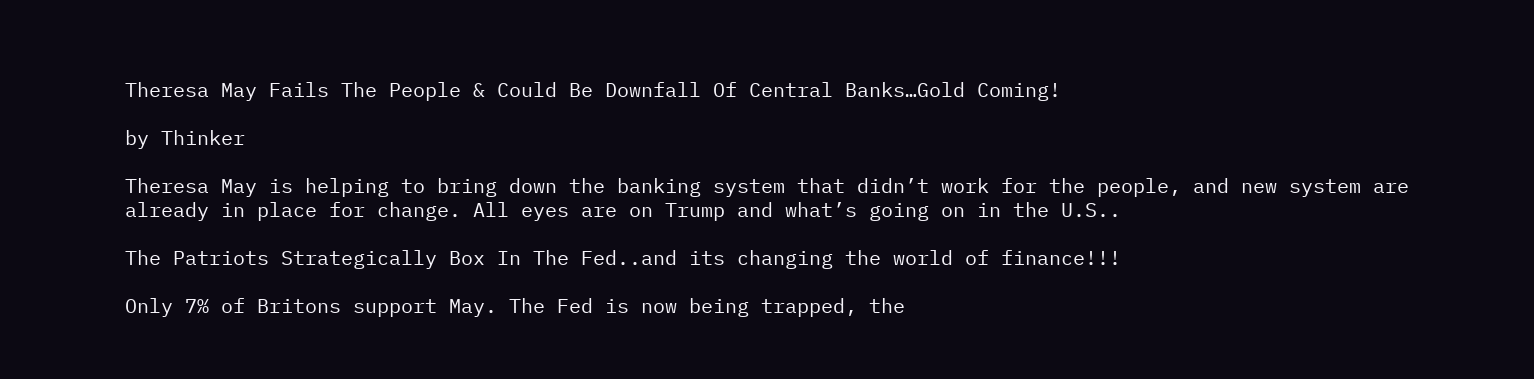Theresa May Fails The People & Could Be Downfall Of Central Banks…Gold Coming!

by Thinker

Theresa May is helping to bring down the banking system that didn’t work for the people, and new system are already in place for change. All eyes are on Trump and what’s going on in the U.S..

The Patriots Strategically Box In The Fed..and its changing the world of finance!!!

Only 7% of Britons support May. The Fed is now being trapped, the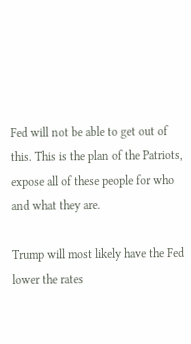Fed will not be able to get out of this. This is the plan of the Patriots, expose all of these people for who and what they are.

Trump will most likely have the Fed lower the rates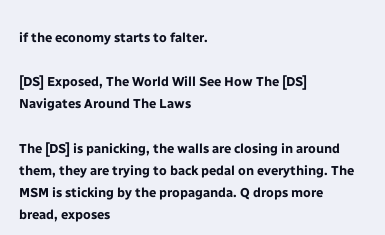if the economy starts to falter.

[DS] Exposed, The World Will See How The [DS] Navigates Around The Laws

The [DS] is panicking, the walls are closing in around them, they are trying to back pedal on everything. The MSM is sticking by the propaganda. Q drops more bread, exposes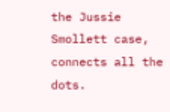the Jussie Smollett case, connects all the dots.